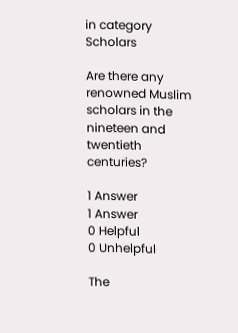in category Scholars

Are there any renowned Muslim scholars in the nineteen and twentieth centuries?

1 Answer
1 Answer
0 Helpful
0 Unhelpful

The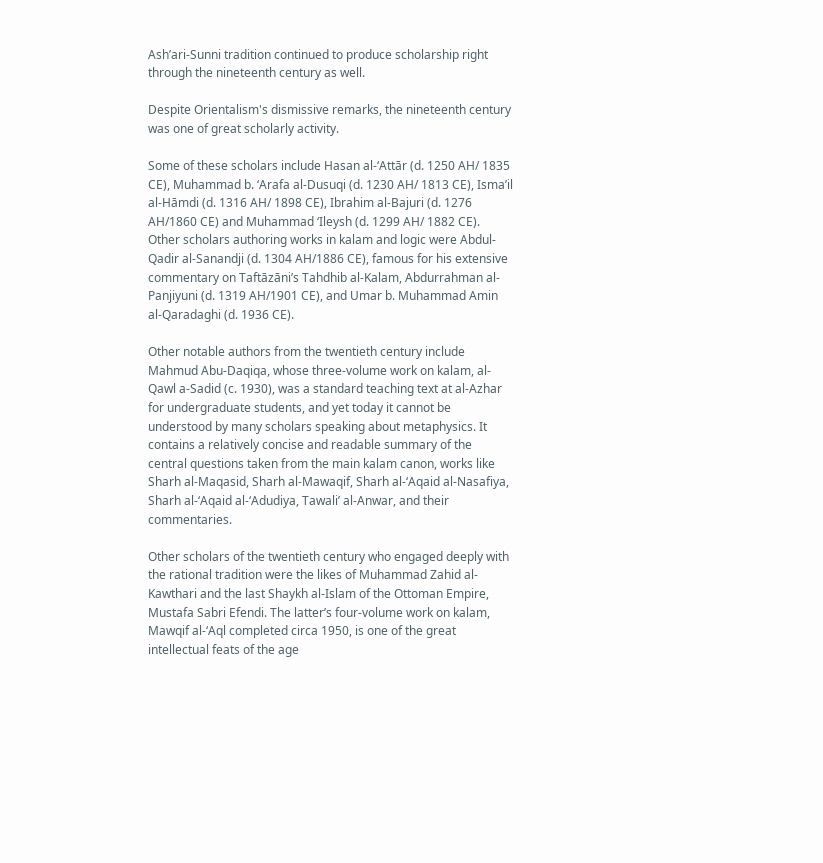Ash’ari-Sunni tradition continued to produce scholarship right through the nineteenth century as well.

Despite Orientalism's dismissive remarks, the nineteenth century was one of great scholarly activity.

Some of these scholars include Hasan al-‘Attār (d. 1250 AH/ 1835 CE), Muhammad b. ‘Arafa al-Dusuqi (d. 1230 AH/ 1813 CE), Isma’il al-Hāmdi (d. 1316 AH/ 1898 CE), Ibrahim al-Bajuri (d. 1276 AH/1860 CE) and Muhammad ‘Ileysh (d. 1299 AH/ 1882 CE). Other scholars authoring works in kalam and logic were Abdul-Qadir al-Sanandji (d. 1304 AH/1886 CE), famous for his extensive commentary on Taftāzāni’s Tahdhib al-Kalam, Abdurrahman al-Panjiyuni (d. 1319 AH/1901 CE), and Umar b. Muhammad Amin al-Qaradaghi (d. 1936 CE).

Other notable authors from the twentieth century include Mahmud Abu-Daqiqa, whose three-volume work on kalam, al-Qawl a-Sadid (c. 1930), was a standard teaching text at al-Azhar for undergraduate students, and yet today it cannot be understood by many scholars speaking about metaphysics. It contains a relatively concise and readable summary of the central questions taken from the main kalam canon, works like Sharh al-Maqasid, Sharh al-Mawaqif, Sharh al-‘Aqaid al-Nasafiya, Sharh al-‘Aqaid al-‘Adudiya, Tawali’ al-Anwar, and their commentaries.

Other scholars of the twentieth century who engaged deeply with the rational tradition were the likes of Muhammad Zahid al-Kawthari and the last Shaykh al-Islam of the Ottoman Empire, Mustafa Sabri Efendi. The latter’s four-volume work on kalam, Mawqif al-‘Aql completed circa 1950, is one of the great intellectual feats of the age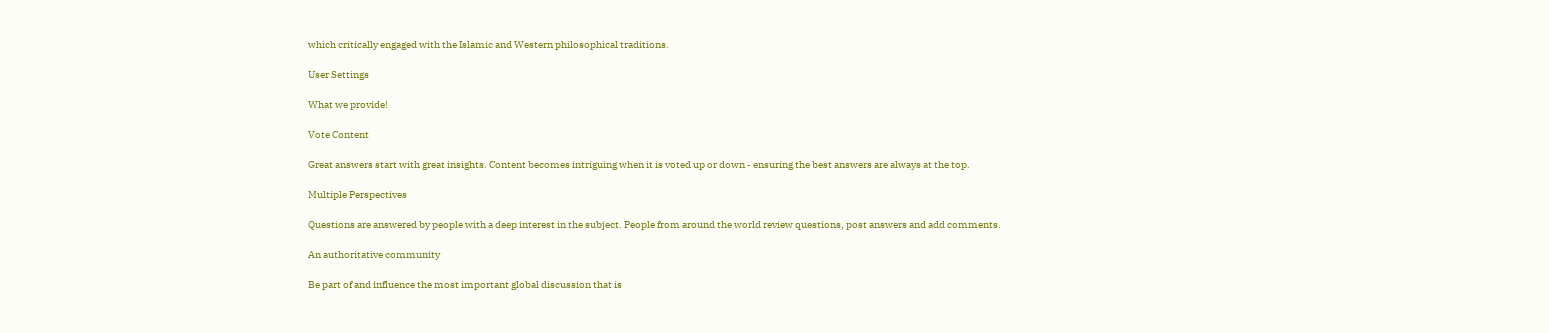which critically engaged with the Islamic and Western philosophical traditions.

User Settings

What we provide!

Vote Content

Great answers start with great insights. Content becomes intriguing when it is voted up or down - ensuring the best answers are always at the top.

Multiple Perspectives

Questions are answered by people with a deep interest in the subject. People from around the world review questions, post answers and add comments.

An authoritative community

Be part of and influence the most important global discussion that is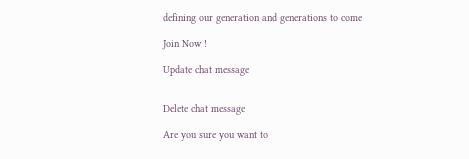defining our generation and generations to come

Join Now !

Update chat message


Delete chat message

Are you sure you want to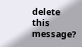delete this message?